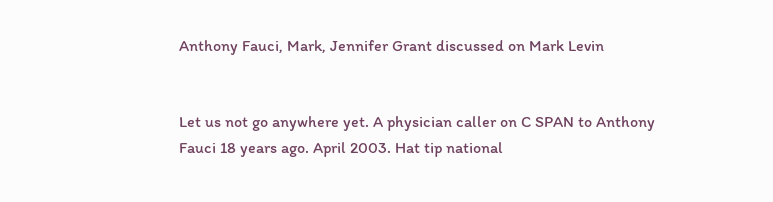Anthony Fauci, Mark, Jennifer Grant discussed on Mark Levin


Let us not go anywhere yet. A physician caller on C SPAN to Anthony Fauci 18 years ago. April 2003. Hat tip national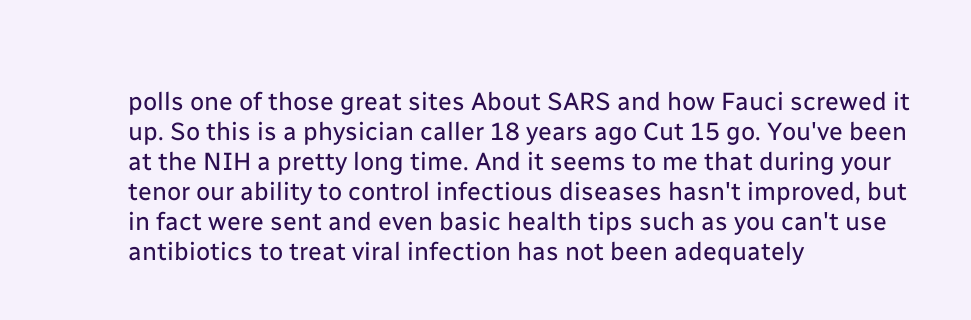polls one of those great sites About SARS and how Fauci screwed it up. So this is a physician caller 18 years ago Cut 15 go. You've been at the NIH a pretty long time. And it seems to me that during your tenor our ability to control infectious diseases hasn't improved, but in fact were sent and even basic health tips such as you can't use antibiotics to treat viral infection has not been adequately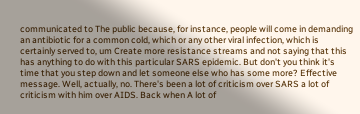communicated to The public because, for instance, people will come in demanding an antibiotic for a common cold, which or any other viral infection, which is certainly served to, um Create more resistance streams and not saying that this has anything to do with this particular SARS epidemic. But don't you think it's time that you step down and let someone else who has some more? Effective message. Well, actually, no. There's been a lot of criticism over SARS a lot of criticism with him over AIDS. Back when A lot of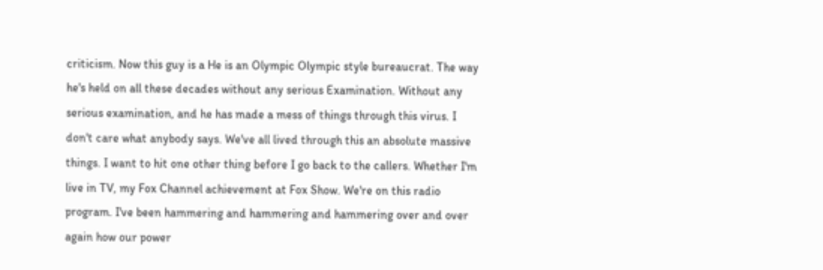criticism. Now this guy is a He is an Olympic Olympic style bureaucrat. The way he's held on all these decades without any serious Examination. Without any serious examination, and he has made a mess of things through this virus. I don't care what anybody says. We've all lived through this an absolute massive things. I want to hit one other thing before I go back to the callers. Whether I'm live in TV, my Fox Channel achievement at Fox Show. We're on this radio program. I've been hammering and hammering and hammering over and over again how our power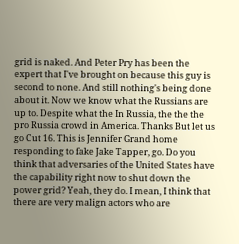grid is naked. And Peter Pry has been the expert that I've brought on because this guy is second to none. And still nothing's being done about it. Now we know what the Russians are up to. Despite what the In Russia, the the the pro Russia crowd in America. Thanks But let us go Cut 16. This is Jennifer Grand home responding to fake Jake Tapper, go. Do you think that adversaries of the United States have the capability right now to shut down the power grid? Yeah, they do. I mean, I think that there are very malign actors who are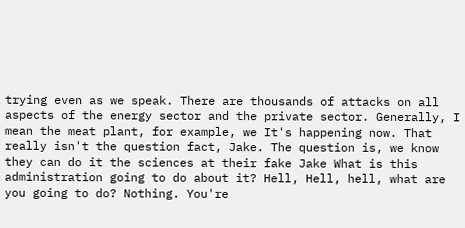trying even as we speak. There are thousands of attacks on all aspects of the energy sector and the private sector. Generally, I mean the meat plant, for example, we It's happening now. That really isn't the question fact, Jake. The question is, we know they can do it the sciences at their fake Jake What is this administration going to do about it? Hell, Hell, hell, what are you going to do? Nothing. You're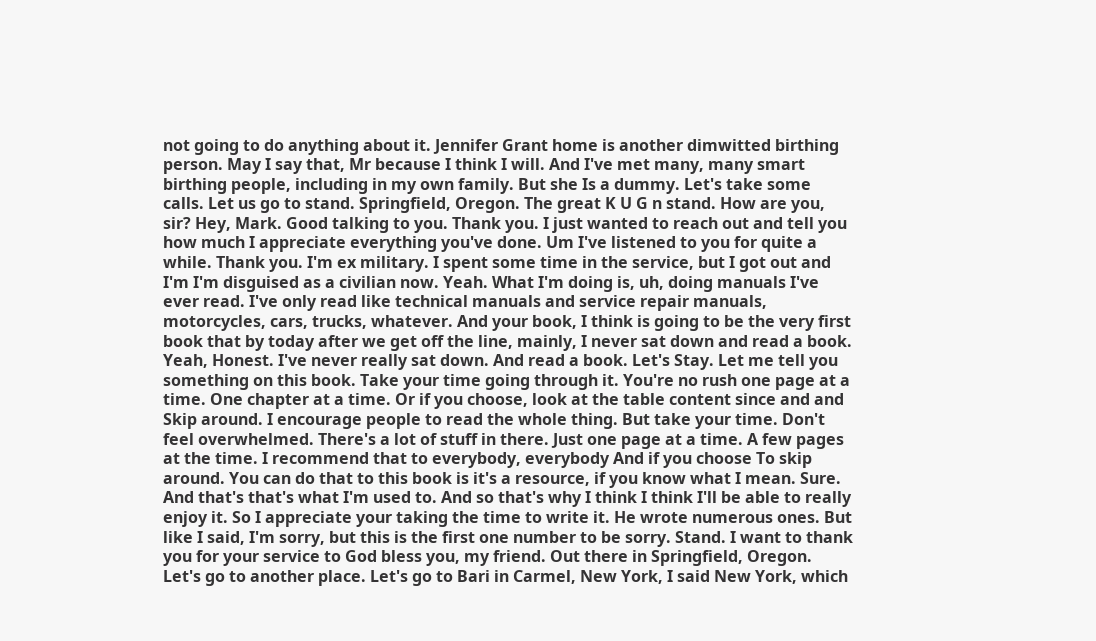not going to do anything about it. Jennifer Grant home is another dimwitted birthing person. May I say that, Mr because I think I will. And I've met many, many smart birthing people, including in my own family. But she Is a dummy. Let's take some calls. Let us go to stand. Springfield, Oregon. The great K U G n stand. How are you, sir? Hey, Mark. Good talking to you. Thank you. I just wanted to reach out and tell you how much I appreciate everything you've done. Um I've listened to you for quite a while. Thank you. I'm ex military. I spent some time in the service, but I got out and I'm I'm disguised as a civilian now. Yeah. What I'm doing is, uh, doing manuals I've ever read. I've only read like technical manuals and service repair manuals, motorcycles, cars, trucks, whatever. And your book, I think is going to be the very first book that by today after we get off the line, mainly, I never sat down and read a book. Yeah, Honest. I've never really sat down. And read a book. Let's Stay. Let me tell you something on this book. Take your time going through it. You're no rush one page at a time. One chapter at a time. Or if you choose, look at the table content since and and Skip around. I encourage people to read the whole thing. But take your time. Don't feel overwhelmed. There's a lot of stuff in there. Just one page at a time. A few pages at the time. I recommend that to everybody, everybody And if you choose To skip around. You can do that to this book is it's a resource, if you know what I mean. Sure. And that's that's what I'm used to. And so that's why I think I think I'll be able to really enjoy it. So I appreciate your taking the time to write it. He wrote numerous ones. But like I said, I'm sorry, but this is the first one number to be sorry. Stand. I want to thank you for your service to God bless you, my friend. Out there in Springfield, Oregon. Let's go to another place. Let's go to Bari in Carmel, New York, I said New York, which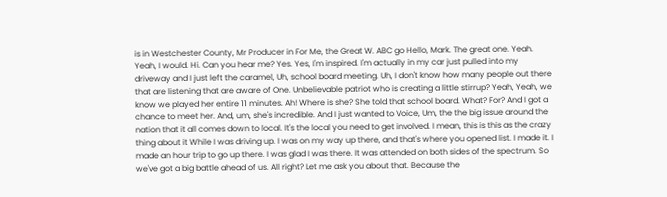is in Westchester County, Mr Producer in For Me, the Great W. ABC go Hello, Mark. The great one. Yeah. Yeah, I would. Hi. Can you hear me? Yes. Yes, I'm inspired. I'm actually in my car just pulled into my driveway and I just left the caramel, Uh, school board meeting. Uh, I don't know how many people out there that are listening that are aware of One. Unbelievable patriot who is creating a little stirrup? Yeah, Yeah, we know we played her entire 11 minutes. Ah! Where is she? She told that school board. What? For? And I got a chance to meet her. And, um, she's incredible. And I just wanted to Voice, Um, the the big issue around the nation that it all comes down to local. It's the local you need to get involved. I mean, this is this as the crazy thing about it While I was driving up. I was on my way up there, and that's where you opened list. I made it. I made an hour trip to go up there. I was glad I was there. It was attended on both sides of the spectrum. So we've got a big battle ahead of us. All right? Let me ask you about that. Because the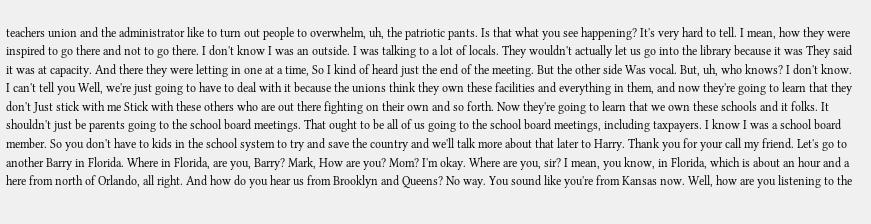teachers union and the administrator like to turn out people to overwhelm, uh, the patriotic pants. Is that what you see happening? It's very hard to tell. I mean, how they were inspired to go there and not to go there. I don't know I was an outside. I was talking to a lot of locals. They wouldn't actually let us go into the library because it was They said it was at capacity. And there they were letting in one at a time, So I kind of heard just the end of the meeting. But the other side Was vocal. But, uh, who knows? I don't know. I can't tell you Well, we're just going to have to deal with it because the unions think they own these facilities and everything in them, and now they're going to learn that they don't Just stick with me Stick with these others who are out there fighting on their own and so forth. Now they're going to learn that we own these schools and it folks. It shouldn't just be parents going to the school board meetings. That ought to be all of us going to the school board meetings, including taxpayers. I know I was a school board member. So you don't have to kids in the school system to try and save the country and we'll talk more about that later to Harry. Thank you for your call my friend. Let's go to another Barry in Florida. Where in Florida, are you, Barry? Mark, How are you? Mom? I'm okay. Where are you, sir? I mean, you know, in Florida, which is about an hour and a here from north of Orlando, all right. And how do you hear us from Brooklyn and Queens? No way. You sound like you're from Kansas now. Well, how are you listening to the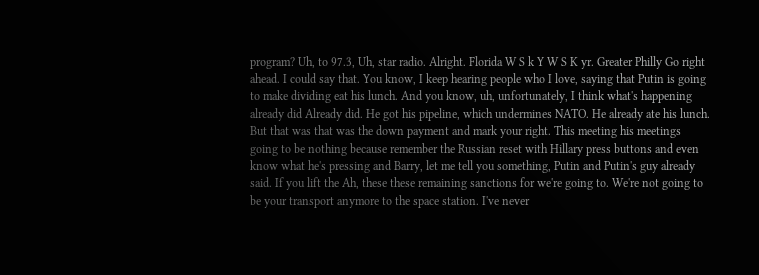program? Uh, to 97.3, Uh, star radio. Alright. Florida W S k Y W S K yr. Greater Philly Go right ahead. I could say that. You know, I keep hearing people who I love, saying that Putin is going to make dividing eat his lunch. And you know, uh, unfortunately, I think what's happening already did Already did. He got his pipeline, which undermines NATO. He already ate his lunch. But that was that was the down payment and mark your right. This meeting his meetings going to be nothing because remember the Russian reset with Hillary press buttons and even know what he's pressing and Barry, let me tell you something, Putin and Putin's guy already said. If you lift the Ah, these these remaining sanctions for we're going to. We're not going to be your transport anymore to the space station. I've never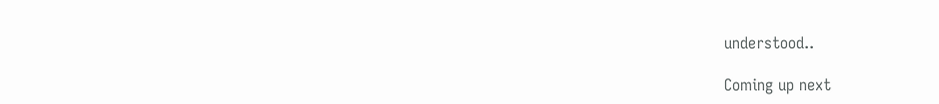understood..

Coming up next